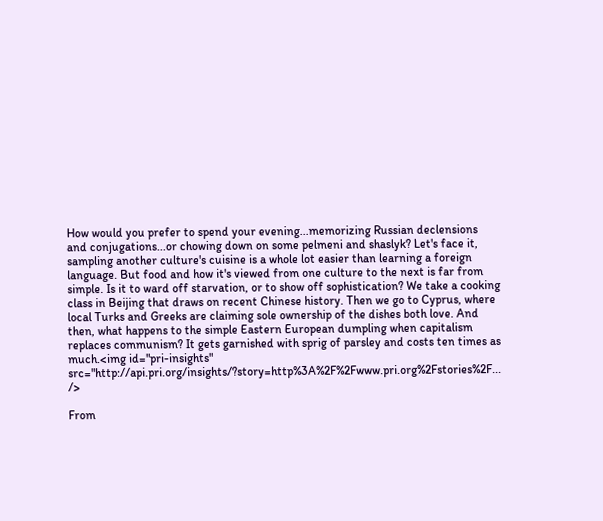How would you prefer to spend your evening...memorizing Russian declensions and conjugations...or chowing down on some pelmeni and shaslyk? Let's face it, sampling another culture's cuisine is a whole lot easier than learning a foreign language. But food and how it's viewed from one culture to the next is far from simple. Is it to ward off starvation, or to show off sophistication? We take a cooking class in Beijing that draws on recent Chinese history. Then we go to Cyprus, where local Turks and Greeks are claiming sole ownership of the dishes both love. And then, what happens to the simple Eastern European dumpling when capitalism replaces communism? It gets garnished with sprig of parsley and costs ten times as much.<img id="pri-insights" src="http://api.pri.org/insights/?story=http%3A%2F%2Fwww.pri.org%2Fstories%2F... />

From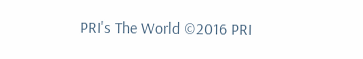PRI's The World ©2016 PRI